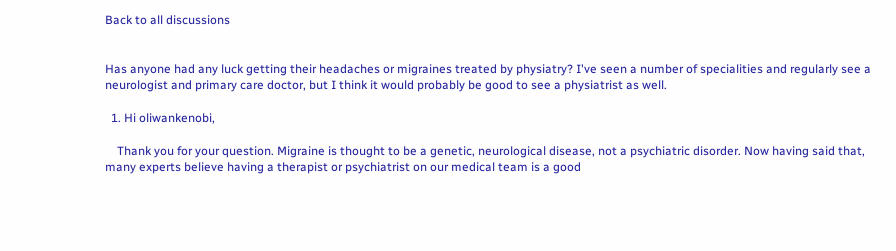Back to all discussions


Has anyone had any luck getting their headaches or migraines treated by physiatry? I've seen a number of specialities and regularly see a neurologist and primary care doctor, but I think it would probably be good to see a physiatrist as well.

  1. Hi oliwankenobi,

    Thank you for your question. Migraine is thought to be a genetic, neurological disease, not a psychiatric disorder. Now having said that, many experts believe having a therapist or psychiatrist on our medical team is a good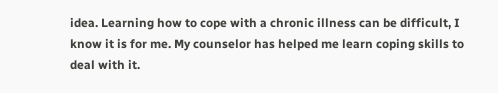idea. Learning how to cope with a chronic illness can be difficult, I know it is for me. My counselor has helped me learn coping skills to deal with it.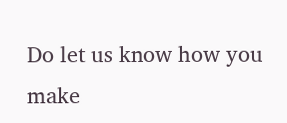Do let us know how you make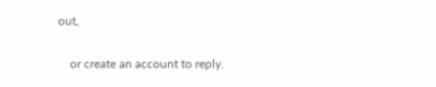out,

    or create an account to reply.